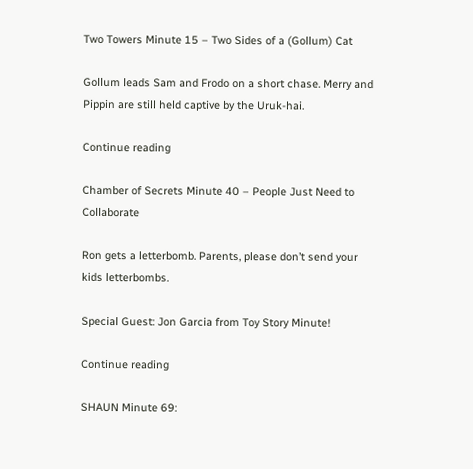Two Towers Minute 15 – Two Sides of a (Gollum) Cat

Gollum leads Sam and Frodo on a short chase. Merry and Pippin are still held captive by the Uruk-hai.

Continue reading

Chamber of Secrets Minute 40 – People Just Need to Collaborate

Ron gets a letterbomb. Parents, please don’t send your kids letterbombs.

Special Guest: Jon Garcia from Toy Story Minute!

Continue reading

SHAUN Minute 69: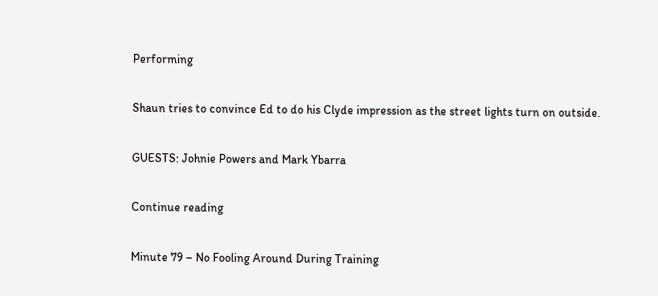Performing

Shaun tries to convince Ed to do his Clyde impression as the street lights turn on outside.

GUESTS: Johnie Powers and Mark Ybarra

Continue reading

Minute 79 – No Fooling Around During Training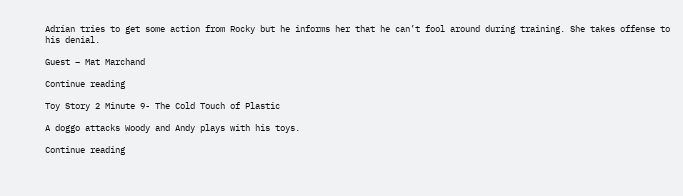Adrian tries to get some action from Rocky but he informs her that he can’t fool around during training. She takes offense to his denial.

Guest – Mat Marchand

Continue reading

Toy Story 2 Minute 9- The Cold Touch of Plastic

A doggo attacks Woody and Andy plays with his toys.

Continue reading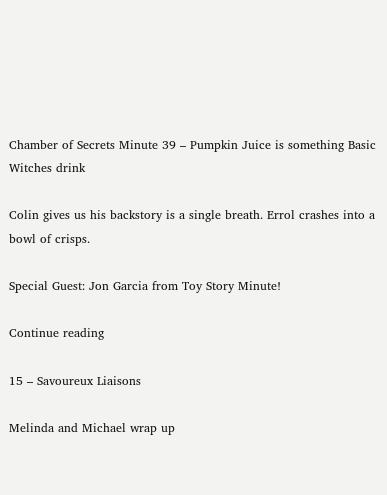Chamber of Secrets Minute 39 – Pumpkin Juice is something Basic Witches drink

Colin gives us his backstory is a single breath. Errol crashes into a bowl of crisps.

Special Guest: Jon Garcia from Toy Story Minute!

Continue reading

15 – Savoureux Liaisons

Melinda and Michael wrap up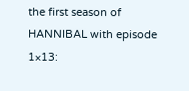the first season of HANNIBAL with episode 1×13: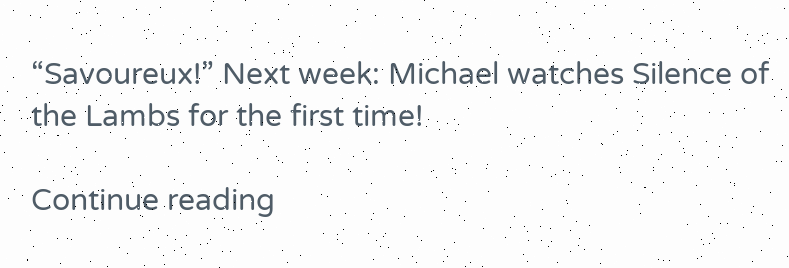“Savoureux!” Next week: Michael watches Silence of the Lambs for the first time!

Continue reading